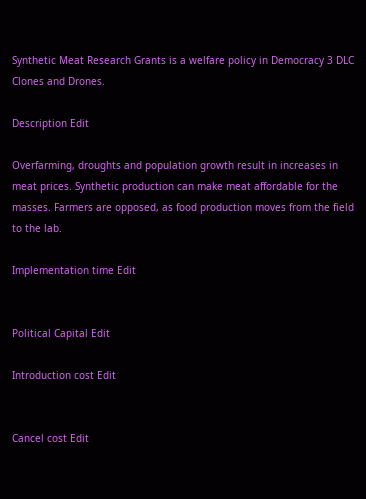Synthetic Meat Research Grants is a welfare policy in Democracy 3 DLC Clones and Drones.

Description Edit

Overfarming, droughts and population growth result in increases in meat prices. Synthetic production can make meat affordable for the masses. Farmers are opposed, as food production moves from the field to the lab.

Implementation time Edit


Political Capital Edit

Introduction cost Edit


Cancel cost Edit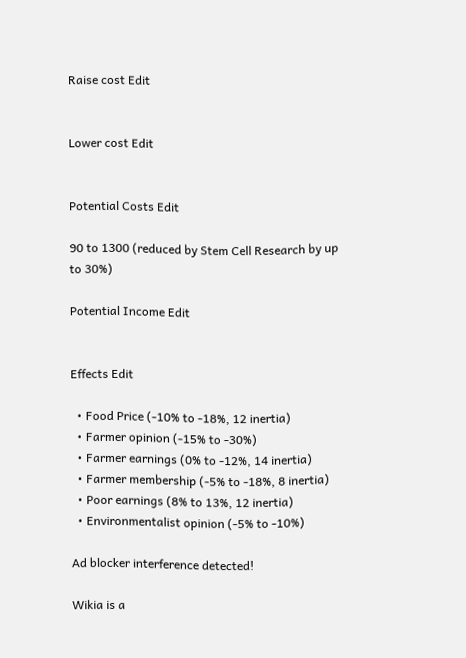Raise cost Edit


Lower cost Edit


Potential Costs Edit

90 to 1300 (reduced by Stem Cell Research by up to 30%)

Potential Income Edit


Effects Edit

  • Food Price (-10% to -18%, 12 inertia)
  • Farmer opinion (-15% to -30%)
  • Farmer earnings (0% to -12%, 14 inertia)
  • Farmer membership (-5% to -18%, 8 inertia)
  • Poor earnings (8% to 13%, 12 inertia)
  • Environmentalist opinion (-5% to -10%)

Ad blocker interference detected!

Wikia is a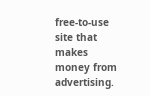free-to-use site that makes money from advertising.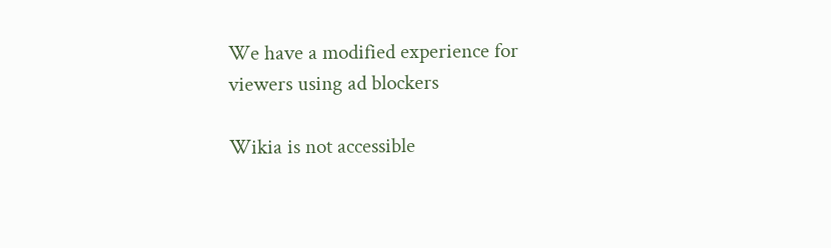We have a modified experience for viewers using ad blockers

Wikia is not accessible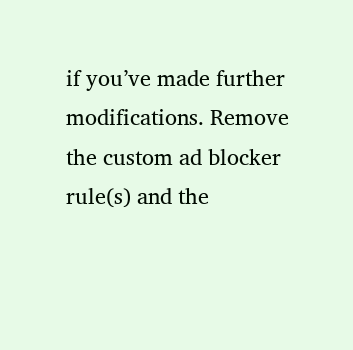if you’ve made further modifications. Remove the custom ad blocker rule(s) and the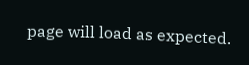page will load as expected.